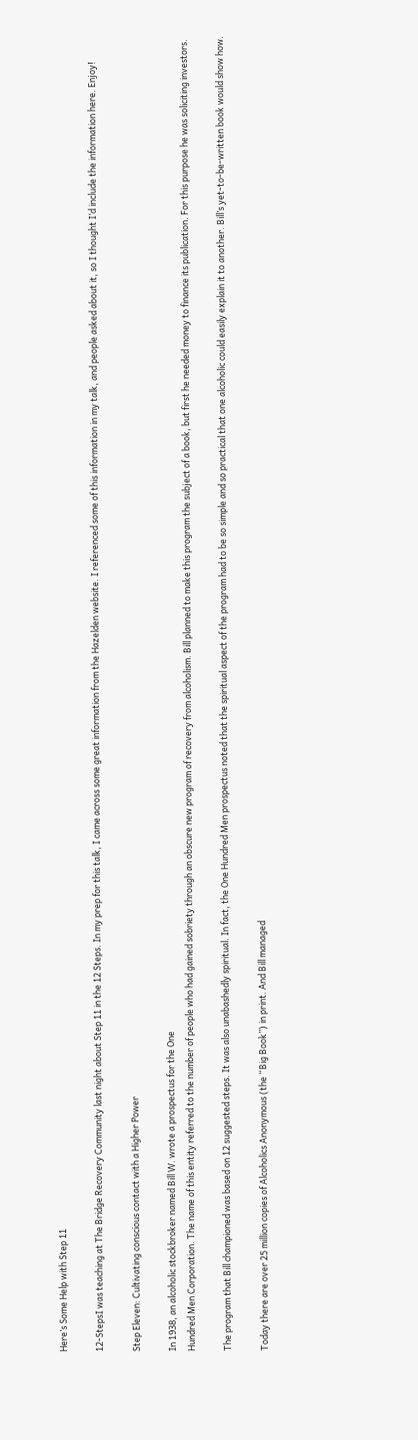Here’s Some Help with Step 11

12-StepsI was teaching at The Bridge Recovery Community last night about Step 11 in the 12 Steps. In my prep for this talk, I came across some great information from the Hazelden website. I referenced some of this information in my talk, and people asked about it, so I thought I’d include the information here. Enjoy!

Step Eleven: Cultivating conscious contact with a Higher Power

In 1938, an alcoholic stockbroker named Bill W. wrote a prospectus for the One
Hundred Men Corporation. The name of this entity referred to the number of people who had gained sobriety through an obscure new program of recovery from alcoholism. Bill planned to make this program the subject of a book, but first he needed money to finance its publication. For this purpose he was soliciting investors.

The program that Bill championed was based on 12 suggested steps. It was also unabashedly spiritual. In fact, the One Hundred Men prospectus noted that the spiritual aspect of the program had to be so simple and so practical that one alcoholic could easily explain it to another. Bill’s yet-to-be-written book would show how.

Today there are over 25 million copies of Alcoholics Anonymous (the “Big Book”) in print. And Bill managed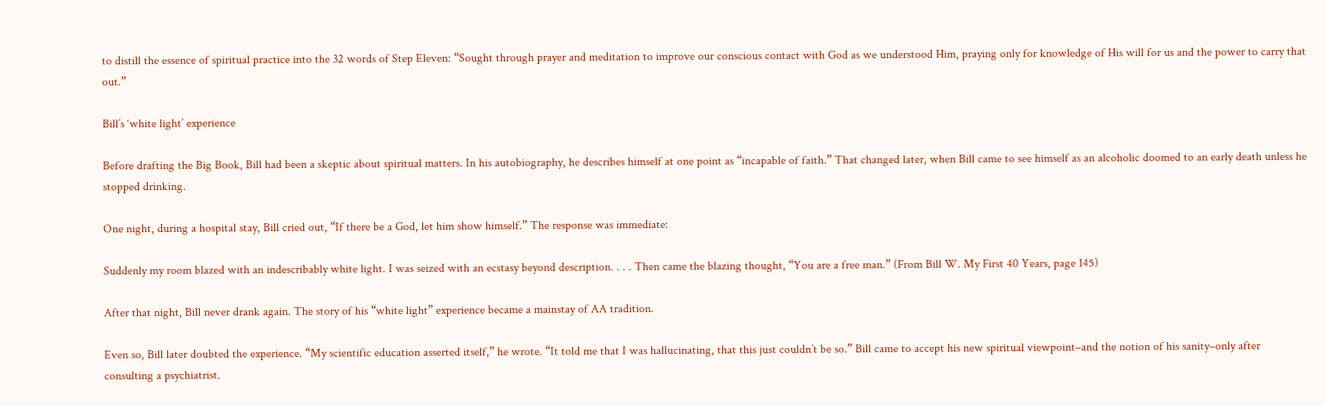to distill the essence of spiritual practice into the 32 words of Step Eleven: “Sought through prayer and meditation to improve our conscious contact with God as we understood Him, praying only for knowledge of His will for us and the power to carry that out.”

Bill’s ‘white light’ experience

Before drafting the Big Book, Bill had been a skeptic about spiritual matters. In his autobiography, he describes himself at one point as “incapable of faith.” That changed later, when Bill came to see himself as an alcoholic doomed to an early death unless he stopped drinking.

One night, during a hospital stay, Bill cried out, “If there be a God, let him show himself.” The response was immediate:

Suddenly my room blazed with an indescribably white light. I was seized with an ecstasy beyond description. . . . Then came the blazing thought, “You are a free man.” (From Bill W. My First 40 Years, page 145)

After that night, Bill never drank again. The story of his “white light” experience became a mainstay of AA tradition.

Even so, Bill later doubted the experience. “My scientific education asserted itself,” he wrote. “It told me that I was hallucinating, that this just couldn’t be so.” Bill came to accept his new spiritual viewpoint–and the notion of his sanity–only after consulting a psychiatrist.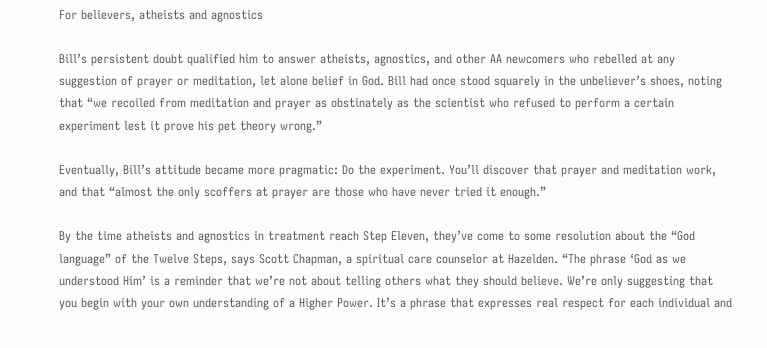For believers, atheists and agnostics

Bill’s persistent doubt qualified him to answer atheists, agnostics, and other AA newcomers who rebelled at any suggestion of prayer or meditation, let alone belief in God. Bill had once stood squarely in the unbeliever’s shoes, noting that “we recoiled from meditation and prayer as obstinately as the scientist who refused to perform a certain experiment lest it prove his pet theory wrong.”

Eventually, Bill’s attitude became more pragmatic: Do the experiment. You’ll discover that prayer and meditation work, and that “almost the only scoffers at prayer are those who have never tried it enough.”

By the time atheists and agnostics in treatment reach Step Eleven, they’ve come to some resolution about the “God language” of the Twelve Steps, says Scott Chapman, a spiritual care counselor at Hazelden. “The phrase ‘God as we understood Him’ is a reminder that we’re not about telling others what they should believe. We’re only suggesting that you begin with your own understanding of a Higher Power. It’s a phrase that expresses real respect for each individual and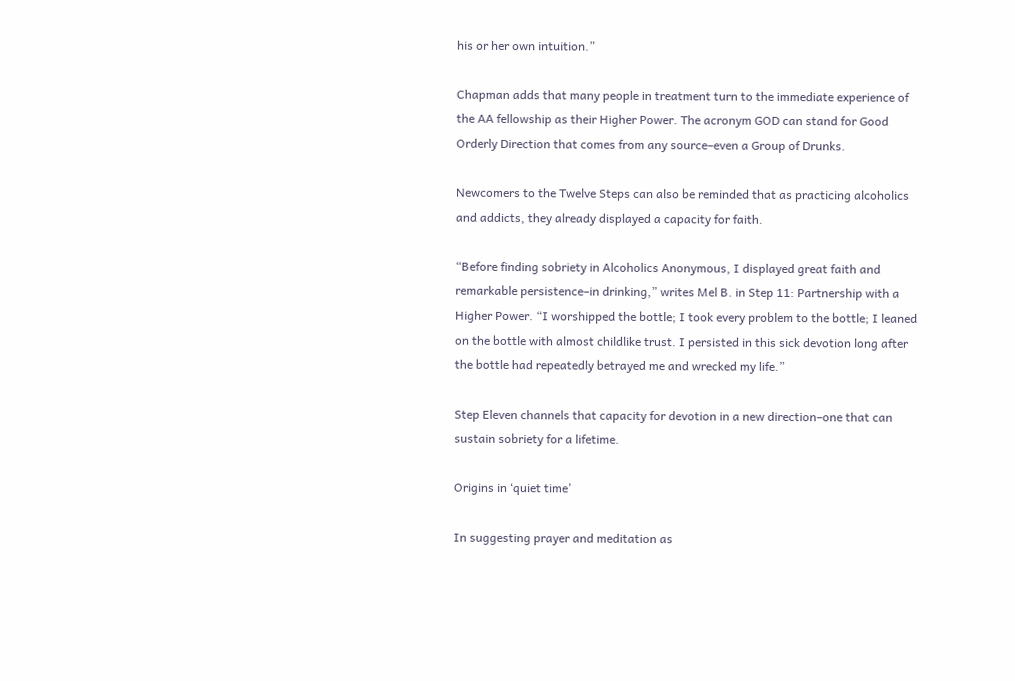his or her own intuition.”

Chapman adds that many people in treatment turn to the immediate experience of the AA fellowship as their Higher Power. The acronym GOD can stand for Good Orderly Direction that comes from any source–even a Group of Drunks.

Newcomers to the Twelve Steps can also be reminded that as practicing alcoholics and addicts, they already displayed a capacity for faith.

“Before finding sobriety in Alcoholics Anonymous, I displayed great faith and remarkable persistence–in drinking,” writes Mel B. in Step 11: Partnership with a Higher Power. “I worshipped the bottle; I took every problem to the bottle; I leaned on the bottle with almost childlike trust. I persisted in this sick devotion long after the bottle had repeatedly betrayed me and wrecked my life.”

Step Eleven channels that capacity for devotion in a new direction–one that can sustain sobriety for a lifetime.

Origins in ‘quiet time’

In suggesting prayer and meditation as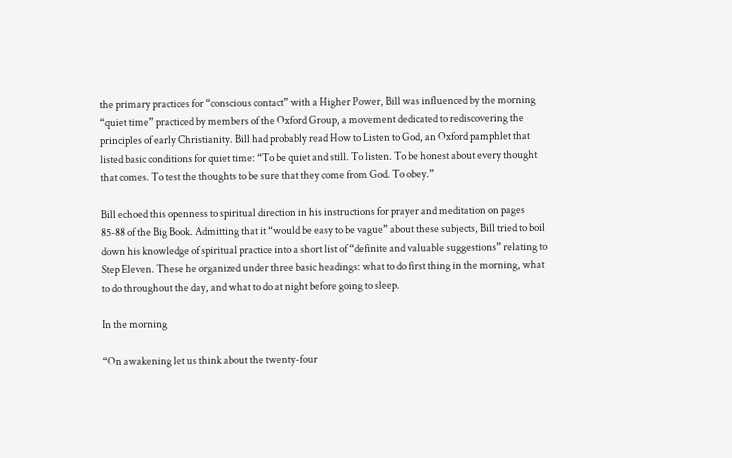the primary practices for “conscious contact” with a Higher Power, Bill was influenced by the morning “quiet time” practiced by members of the Oxford Group, a movement dedicated to rediscovering the principles of early Christianity. Bill had probably read How to Listen to God, an Oxford pamphlet that listed basic conditions for quiet time: “To be quiet and still. To listen. To be honest about every thought that comes. To test the thoughts to be sure that they come from God. To obey.”

Bill echoed this openness to spiritual direction in his instructions for prayer and meditation on pages 85-88 of the Big Book. Admitting that it “would be easy to be vague” about these subjects, Bill tried to boil down his knowledge of spiritual practice into a short list of “definite and valuable suggestions” relating to Step Eleven. These he organized under three basic headings: what to do first thing in the morning, what to do throughout the day, and what to do at night before going to sleep.

In the morning

“On awakening let us think about the twenty-four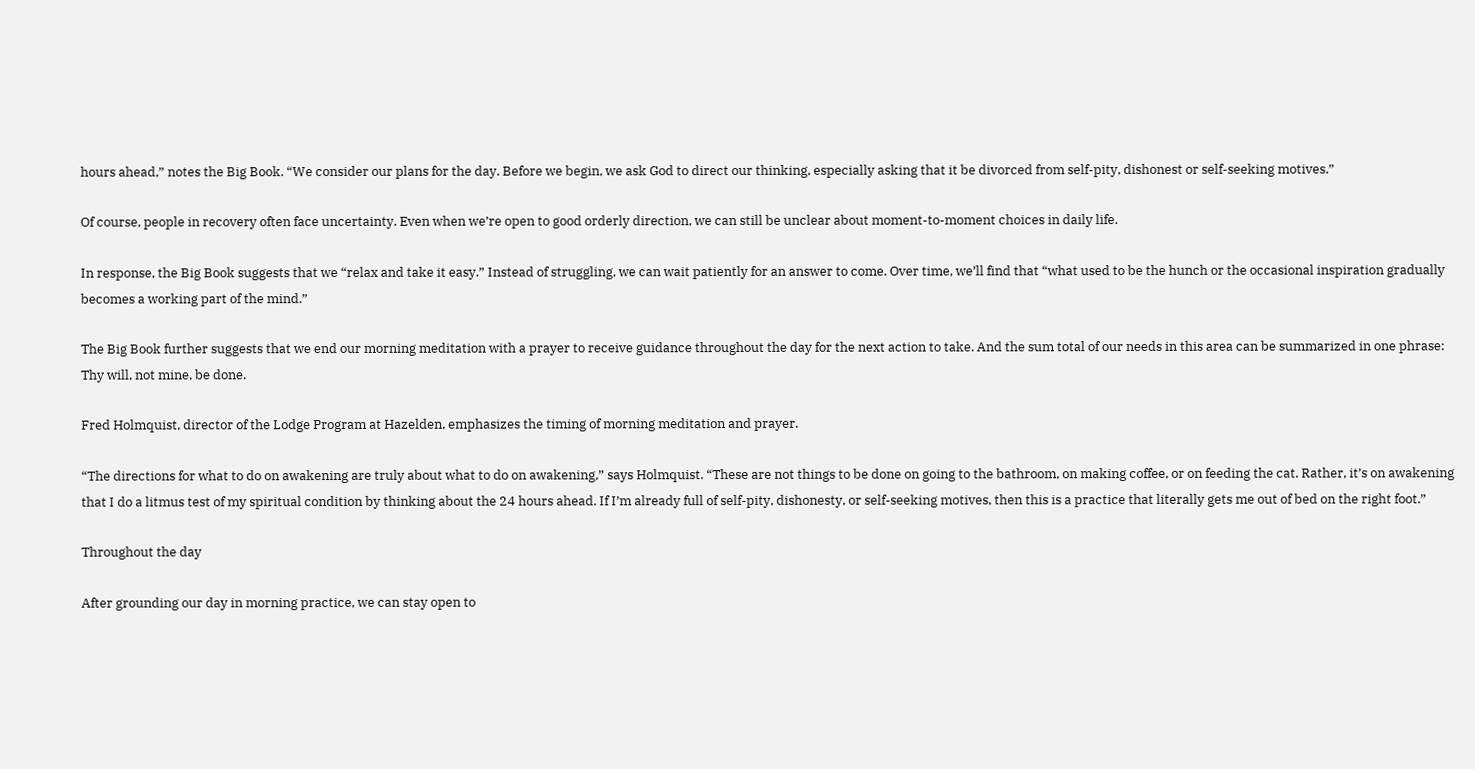hours ahead,” notes the Big Book. “We consider our plans for the day. Before we begin, we ask God to direct our thinking, especially asking that it be divorced from self-pity, dishonest or self-seeking motives.”

Of course, people in recovery often face uncertainty. Even when we’re open to good orderly direction, we can still be unclear about moment-to-moment choices in daily life.

In response, the Big Book suggests that we “relax and take it easy.” Instead of struggling, we can wait patiently for an answer to come. Over time, we’ll find that “what used to be the hunch or the occasional inspiration gradually becomes a working part of the mind.”

The Big Book further suggests that we end our morning meditation with a prayer to receive guidance throughout the day for the next action to take. And the sum total of our needs in this area can be summarized in one phrase: Thy will, not mine, be done.

Fred Holmquist, director of the Lodge Program at Hazelden, emphasizes the timing of morning meditation and prayer.

“The directions for what to do on awakening are truly about what to do on awakening,” says Holmquist. “These are not things to be done on going to the bathroom, on making coffee, or on feeding the cat. Rather, it’s on awakening that I do a litmus test of my spiritual condition by thinking about the 24 hours ahead. If I’m already full of self-pity, dishonesty, or self-seeking motives, then this is a practice that literally gets me out of bed on the right foot.”

Throughout the day

After grounding our day in morning practice, we can stay open to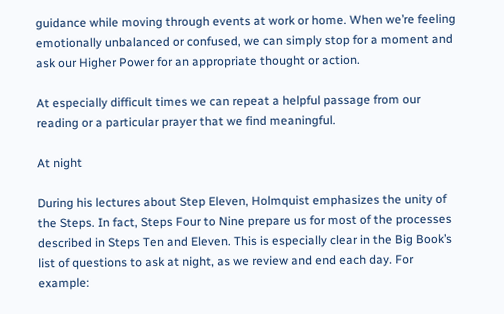guidance while moving through events at work or home. When we’re feeling emotionally unbalanced or confused, we can simply stop for a moment and ask our Higher Power for an appropriate thought or action.

At especially difficult times we can repeat a helpful passage from our reading or a particular prayer that we find meaningful.

At night

During his lectures about Step Eleven, Holmquist emphasizes the unity of the Steps. In fact, Steps Four to Nine prepare us for most of the processes described in Steps Ten and Eleven. This is especially clear in the Big Book’s list of questions to ask at night, as we review and end each day. For example: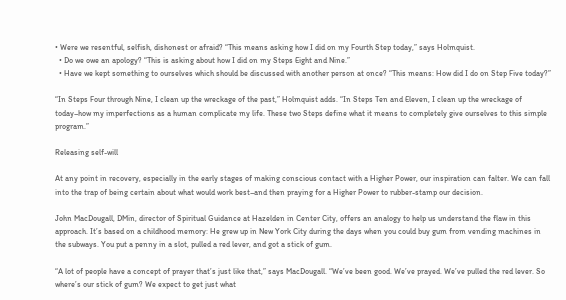• Were we resentful, selfish, dishonest or afraid? “This means asking how I did on my Fourth Step today,” says Holmquist.
  • Do we owe an apology? “This is asking about how I did on my Steps Eight and Nine.”
  • Have we kept something to ourselves which should be discussed with another person at once? “This means: How did I do on Step Five today?”

“In Steps Four through Nine, I clean up the wreckage of the past,” Holmquist adds. “In Steps Ten and Eleven, I clean up the wreckage of today–how my imperfections as a human complicate my life. These two Steps define what it means to completely give ourselves to this simple program.”

Releasing self-will

At any point in recovery, especially in the early stages of making conscious contact with a Higher Power, our inspiration can falter. We can fall into the trap of being certain about what would work best–and then praying for a Higher Power to rubber-stamp our decision.

John MacDougall, DMin, director of Spiritual Guidance at Hazelden in Center City, offers an analogy to help us understand the flaw in this approach. It’s based on a childhood memory: He grew up in New York City during the days when you could buy gum from vending machines in the subways. You put a penny in a slot, pulled a red lever, and got a stick of gum.

“A lot of people have a concept of prayer that’s just like that,” says MacDougall. “We’ve been good. We’ve prayed. We’ve pulled the red lever. So where’s our stick of gum? We expect to get just what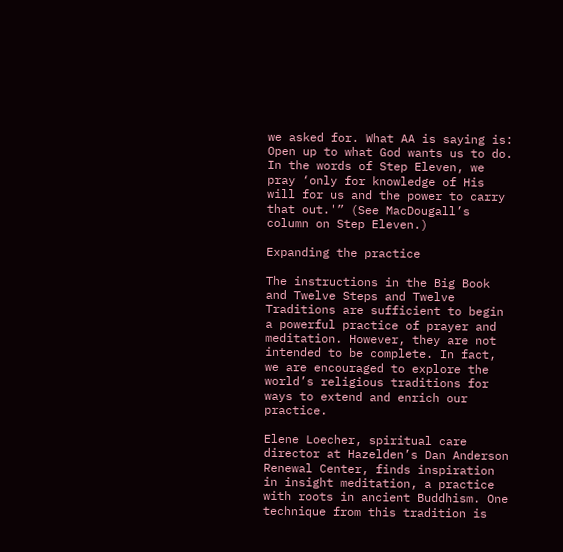we asked for. What AA is saying is: Open up to what God wants us to do. In the words of Step Eleven, we pray ‘only for knowledge of His will for us and the power to carry that out.'” (See MacDougall’s column on Step Eleven.)

Expanding the practice

The instructions in the Big Book and Twelve Steps and Twelve Traditions are sufficient to begin a powerful practice of prayer and meditation. However, they are not intended to be complete. In fact, we are encouraged to explore the world’s religious traditions for ways to extend and enrich our practice.

Elene Loecher, spiritual care director at Hazelden’s Dan Anderson Renewal Center, finds inspiration in insight meditation, a practice with roots in ancient Buddhism. One technique from this tradition is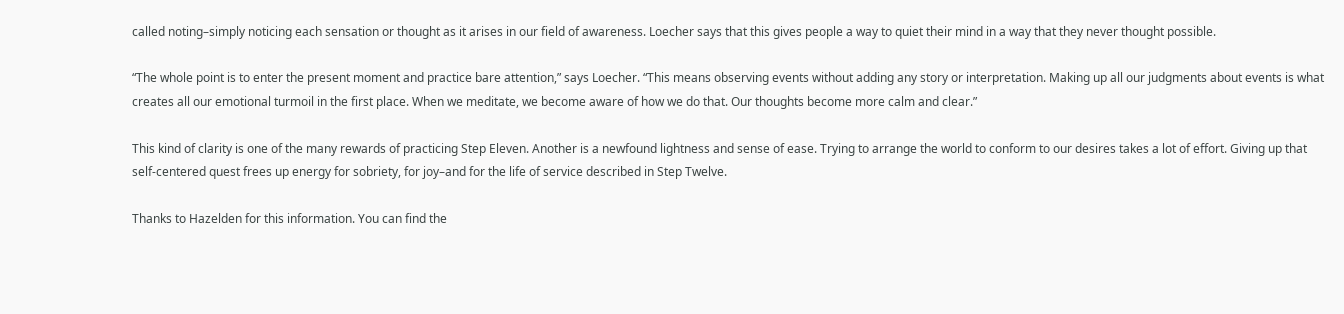called noting–simply noticing each sensation or thought as it arises in our field of awareness. Loecher says that this gives people a way to quiet their mind in a way that they never thought possible.

“The whole point is to enter the present moment and practice bare attention,” says Loecher. “This means observing events without adding any story or interpretation. Making up all our judgments about events is what creates all our emotional turmoil in the first place. When we meditate, we become aware of how we do that. Our thoughts become more calm and clear.”

This kind of clarity is one of the many rewards of practicing Step Eleven. Another is a newfound lightness and sense of ease. Trying to arrange the world to conform to our desires takes a lot of effort. Giving up that self-centered quest frees up energy for sobriety, for joy–and for the life of service described in Step Twelve.

Thanks to Hazelden for this information. You can find the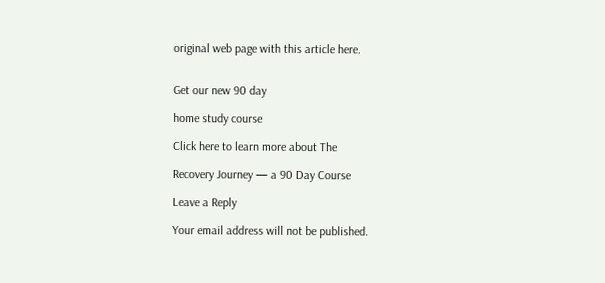original web page with this article here.


Get our new 90 day

home study course

Click here to learn more about The

Recovery Journey — a 90 Day Course

Leave a Reply

Your email address will not be published.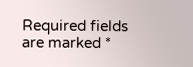Required fields are marked *